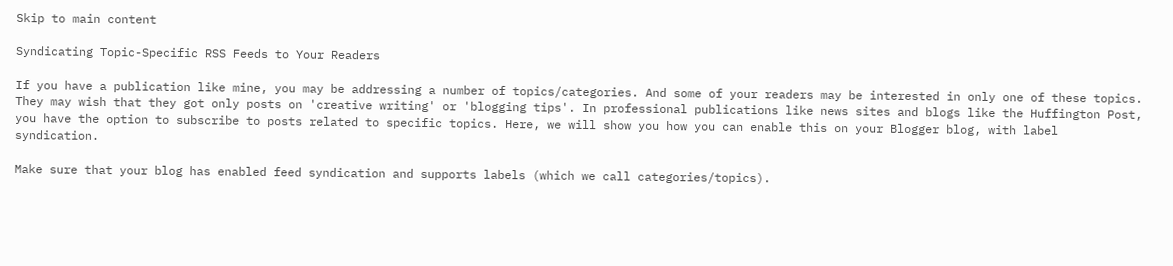Skip to main content

Syndicating Topic-Specific RSS Feeds to Your Readers

If you have a publication like mine, you may be addressing a number of topics/categories. And some of your readers may be interested in only one of these topics. They may wish that they got only posts on 'creative writing' or 'blogging tips'. In professional publications like news sites and blogs like the Huffington Post, you have the option to subscribe to posts related to specific topics. Here, we will show you how you can enable this on your Blogger blog, with label syndication.

Make sure that your blog has enabled feed syndication and supports labels (which we call categories/topics).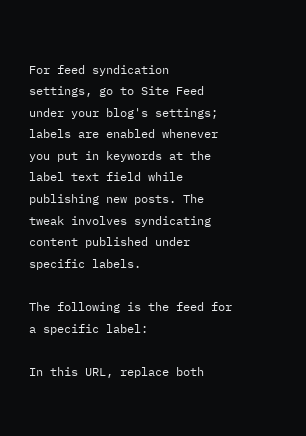For feed syndication settings, go to Site Feed under your blog's settings; labels are enabled whenever you put in keywords at the label text field while publishing new posts. The tweak involves syndicating content published under specific labels.

The following is the feed for a specific label:

In this URL, replace both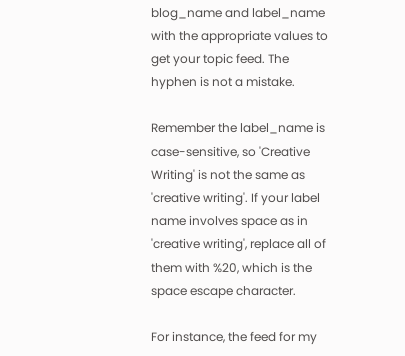blog_name and label_name with the appropriate values to get your topic feed. The hyphen is not a mistake.

Remember the label_name is case-sensitive, so 'Creative Writing' is not the same as 'creative writing'. If your label name involves space as in 'creative writing', replace all of them with %20, which is the space escape character.

For instance, the feed for my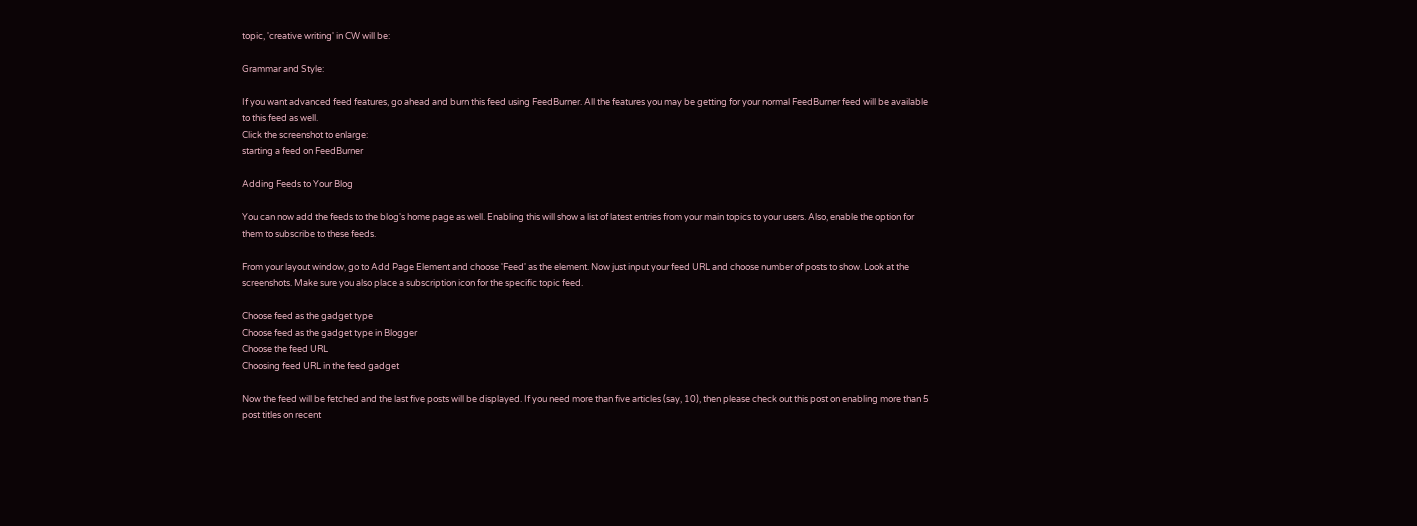topic, 'creative writing' in CW will be:

Grammar and Style:

If you want advanced feed features, go ahead and burn this feed using FeedBurner. All the features you may be getting for your normal FeedBurner feed will be available to this feed as well.
Click the screenshot to enlarge:
starting a feed on FeedBurner

Adding Feeds to Your Blog

You can now add the feeds to the blog's home page as well. Enabling this will show a list of latest entries from your main topics to your users. Also, enable the option for them to subscribe to these feeds.

From your layout window, go to Add Page Element and choose 'Feed' as the element. Now just input your feed URL and choose number of posts to show. Look at the screenshots. Make sure you also place a subscription icon for the specific topic feed.

Choose feed as the gadget type
Choose feed as the gadget type in Blogger
Choose the feed URL
Choosing feed URL in the feed gadget

Now the feed will be fetched and the last five posts will be displayed. If you need more than five articles (say, 10), then please check out this post on enabling more than 5 post titles on recent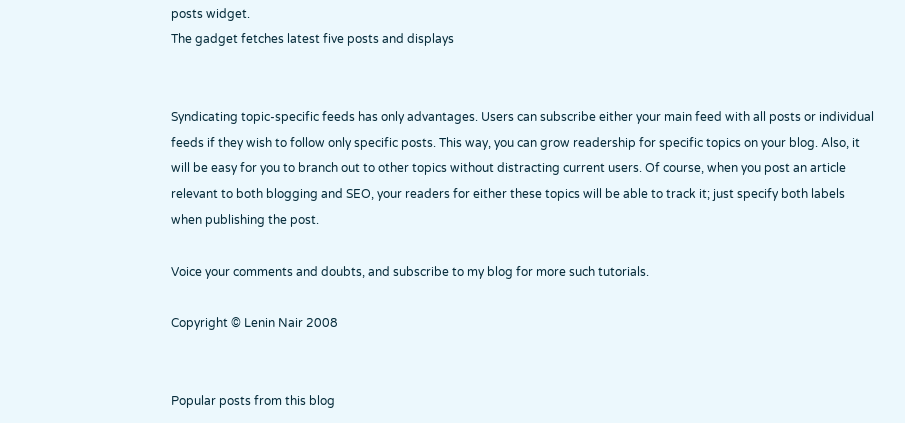posts widget.
The gadget fetches latest five posts and displays


Syndicating topic-specific feeds has only advantages. Users can subscribe either your main feed with all posts or individual feeds if they wish to follow only specific posts. This way, you can grow readership for specific topics on your blog. Also, it will be easy for you to branch out to other topics without distracting current users. Of course, when you post an article relevant to both blogging and SEO, your readers for either these topics will be able to track it; just specify both labels when publishing the post.

Voice your comments and doubts, and subscribe to my blog for more such tutorials.

Copyright © Lenin Nair 2008


Popular posts from this blog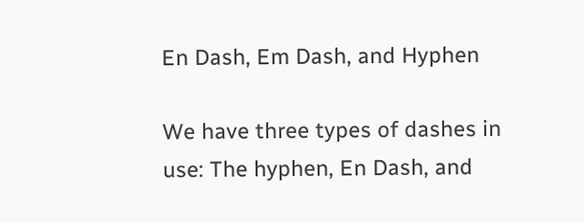En Dash, Em Dash, and Hyphen

We have three types of dashes in use: The hyphen, En Dash, and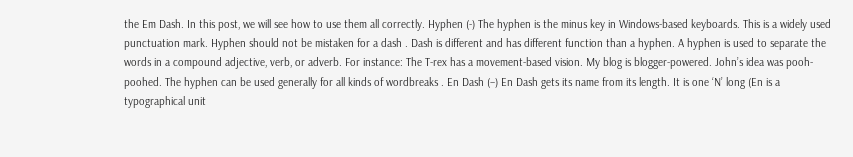the Em Dash. In this post, we will see how to use them all correctly. Hyphen (-) The hyphen is the minus key in Windows-based keyboards. This is a widely used punctuation mark. Hyphen should not be mistaken for a dash . Dash is different and has different function than a hyphen. A hyphen is used to separate the words in a compound adjective, verb, or adverb. For instance: The T-rex has a movement-based vision. My blog is blogger-powered. John’s idea was pooh-poohed. The hyphen can be used generally for all kinds of wordbreaks . En Dash (–) En Dash gets its name from its length. It is one ‘N’ long (En is a typographical unit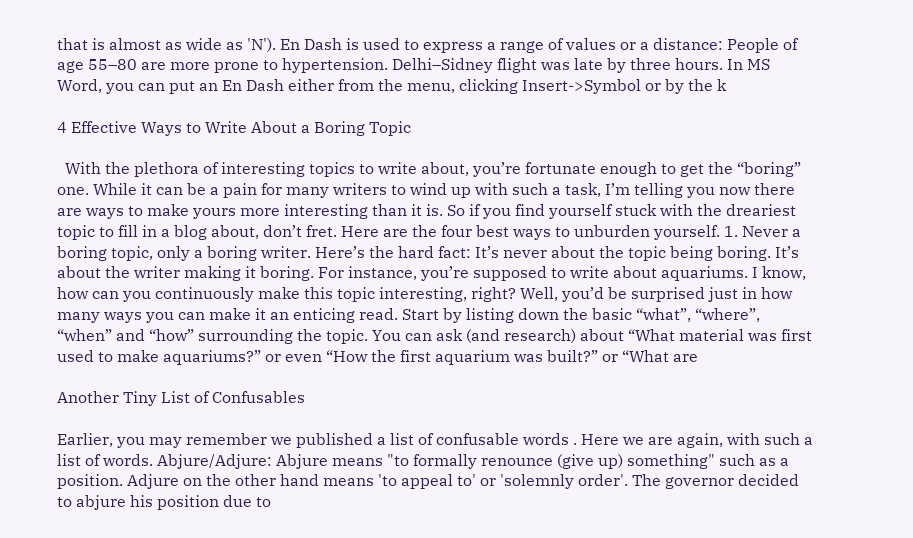that is almost as wide as 'N'). En Dash is used to express a range of values or a distance: People of age 55–80 are more prone to hypertension. Delhi–Sidney flight was late by three hours. In MS Word, you can put an En Dash either from the menu, clicking Insert->Symbol or by the k

4 Effective Ways to Write About a Boring Topic

  With the plethora of interesting topics to write about, you’re fortunate enough to get the “boring” one. While it can be a pain for many writers to wind up with such a task, I’m telling you now there are ways to make yours more interesting than it is. So if you find yourself stuck with the dreariest topic to fill in a blog about, don’t fret. Here are the four best ways to unburden yourself. 1. Never a boring topic, only a boring writer. Here’s the hard fact: It’s never about the topic being boring. It’s about the writer making it boring. For instance, you’re supposed to write about aquariums. I know, how can you continuously make this topic interesting, right? Well, you’d be surprised just in how many ways you can make it an enticing read. Start by listing down the basic “what”, “where”, “when” and “how” surrounding the topic. You can ask (and research) about “What material was first used to make aquariums?” or even “How the first aquarium was built?” or “What are

Another Tiny List of Confusables

Earlier, you may remember we published a list of confusable words . Here we are again, with such a list of words. Abjure/Adjure: Abjure means "to formally renounce (give up) something" such as a position. Adjure on the other hand means 'to appeal to' or 'solemnly order'. The governor decided to abjure his position due to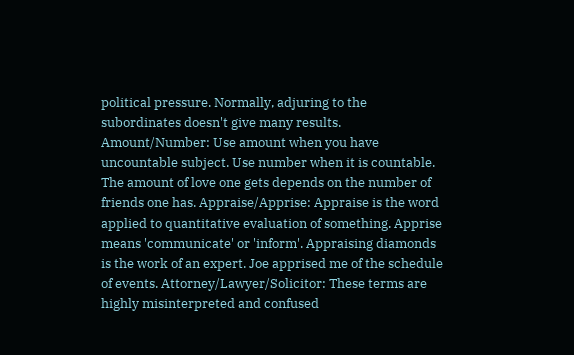political pressure. Normally, adjuring to the subordinates doesn't give many results. Amount/Number: Use amount when you have uncountable subject. Use number when it is countable. The amount of love one gets depends on the number of friends one has. Appraise/Apprise: Appraise is the word applied to quantitative evaluation of something. Apprise means 'communicate' or 'inform'. Appraising diamonds is the work of an expert. Joe apprised me of the schedule of events. Attorney/Lawyer/Solicitor: These terms are highly misinterpreted and confused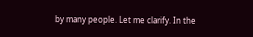by many people. Let me clarify. In the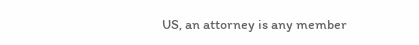US, an attorney is any member